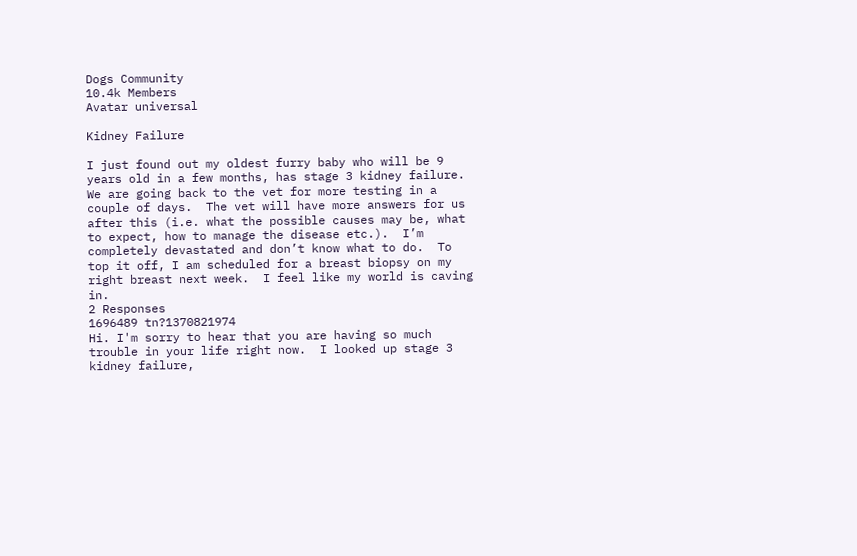Dogs Community
10.4k Members
Avatar universal

Kidney Failure

I just found out my oldest furry baby who will be 9 years old in a few months, has stage 3 kidney failure. We are going back to the vet for more testing in a couple of days.  The vet will have more answers for us after this (i.e. what the possible causes may be, what to expect, how to manage the disease etc.).  I’m completely devastated and don’t know what to do.  To top it off, I am scheduled for a breast biopsy on my right breast next week.  I feel like my world is caving in.
2 Responses
1696489 tn?1370821974
Hi. I'm sorry to hear that you are having so much trouble in your life right now.  I looked up stage 3 kidney failure,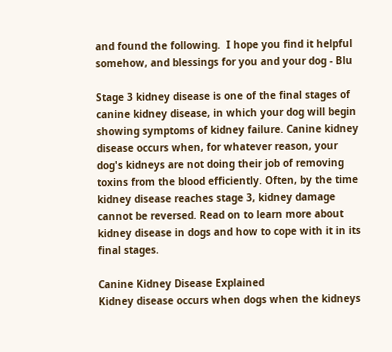and found the following.  I hope you find it helpful somehow, and blessings for you and your dog - Blu

Stage 3 kidney disease is one of the final stages of canine kidney disease, in which your dog will begin showing symptoms of kidney failure. Canine kidney disease occurs when, for whatever reason, your dog's kidneys are not doing their job of removing toxins from the blood efficiently. Often, by the time kidney disease reaches stage 3, kidney damage cannot be reversed. Read on to learn more about kidney disease in dogs and how to cope with it in its final stages.

Canine Kidney Disease Explained
Kidney disease occurs when dogs when the kidneys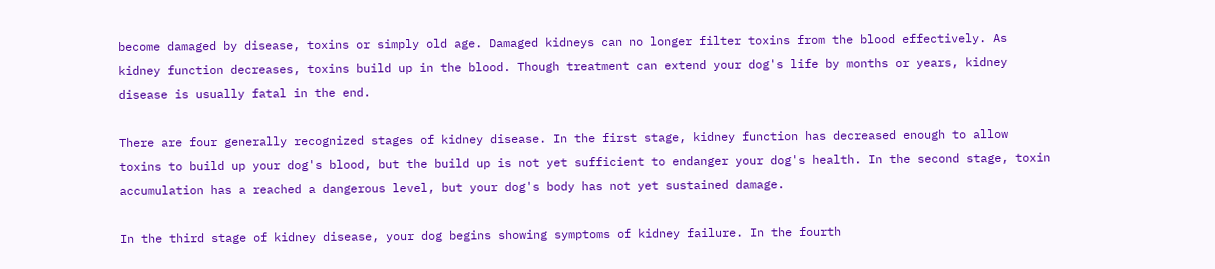become damaged by disease, toxins or simply old age. Damaged kidneys can no longer filter toxins from the blood effectively. As kidney function decreases, toxins build up in the blood. Though treatment can extend your dog's life by months or years, kidney disease is usually fatal in the end.

There are four generally recognized stages of kidney disease. In the first stage, kidney function has decreased enough to allow toxins to build up your dog's blood, but the build up is not yet sufficient to endanger your dog's health. In the second stage, toxin accumulation has a reached a dangerous level, but your dog's body has not yet sustained damage.

In the third stage of kidney disease, your dog begins showing symptoms of kidney failure. In the fourth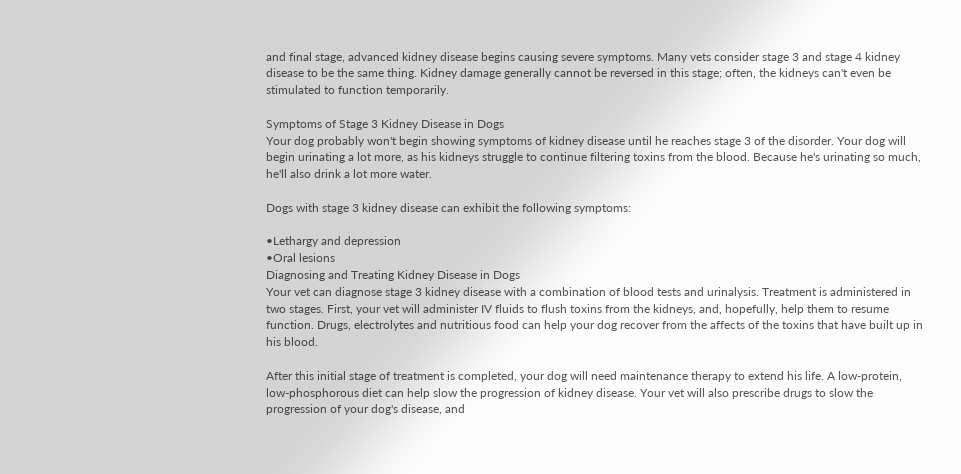and final stage, advanced kidney disease begins causing severe symptoms. Many vets consider stage 3 and stage 4 kidney disease to be the same thing. Kidney damage generally cannot be reversed in this stage; often, the kidneys can't even be stimulated to function temporarily.

Symptoms of Stage 3 Kidney Disease in Dogs
Your dog probably won't begin showing symptoms of kidney disease until he reaches stage 3 of the disorder. Your dog will begin urinating a lot more, as his kidneys struggle to continue filtering toxins from the blood. Because he's urinating so much, he'll also drink a lot more water.

Dogs with stage 3 kidney disease can exhibit the following symptoms:

•Lethargy and depression
•Oral lesions
Diagnosing and Treating Kidney Disease in Dogs
Your vet can diagnose stage 3 kidney disease with a combination of blood tests and urinalysis. Treatment is administered in two stages. First, your vet will administer IV fluids to flush toxins from the kidneys, and, hopefully, help them to resume function. Drugs, electrolytes and nutritious food can help your dog recover from the affects of the toxins that have built up in his blood.

After this initial stage of treatment is completed, your dog will need maintenance therapy to extend his life. A low-protein, low-phosphorous diet can help slow the progression of kidney disease. Your vet will also prescribe drugs to slow the progression of your dog's disease, and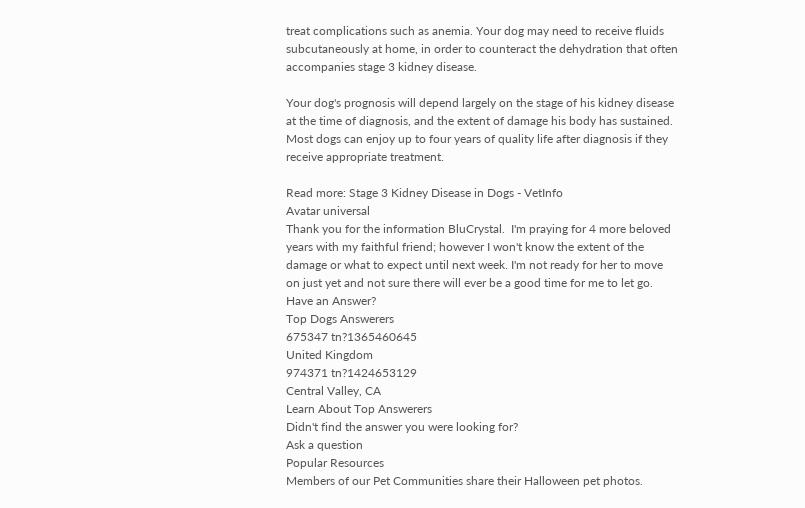treat complications such as anemia. Your dog may need to receive fluids subcutaneously at home, in order to counteract the dehydration that often accompanies stage 3 kidney disease.

Your dog's prognosis will depend largely on the stage of his kidney disease at the time of diagnosis, and the extent of damage his body has sustained. Most dogs can enjoy up to four years of quality life after diagnosis if they receive appropriate treatment.

Read more: Stage 3 Kidney Disease in Dogs - VetInfo
Avatar universal
Thank you for the information BluCrystal.  I'm praying for 4 more beloved years with my faithful friend; however I won't know the extent of the damage or what to expect until next week. I'm not ready for her to move on just yet and not sure there will ever be a good time for me to let go.
Have an Answer?
Top Dogs Answerers
675347 tn?1365460645
United Kingdom
974371 tn?1424653129
Central Valley, CA
Learn About Top Answerers
Didn't find the answer you were looking for?
Ask a question
Popular Resources
Members of our Pet Communities share their Halloween pet photos.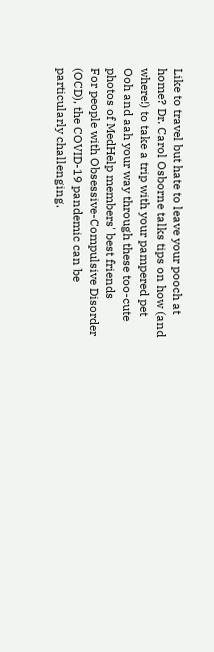Like to travel but hate to leave your pooch at home? Dr. Carol Osborne talks tips on how (and where!) to take a trip with your pampered pet
Ooh and aah your way through these too-cute photos of MedHelp members' best friends
For people with Obsessive-Compulsive Disorder (OCD), the COVID-19 pandemic can be particularly challenging.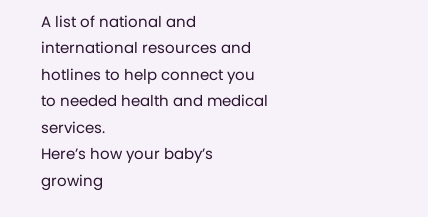A list of national and international resources and hotlines to help connect you to needed health and medical services.
Here’s how your baby’s growing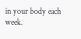in your body each week.